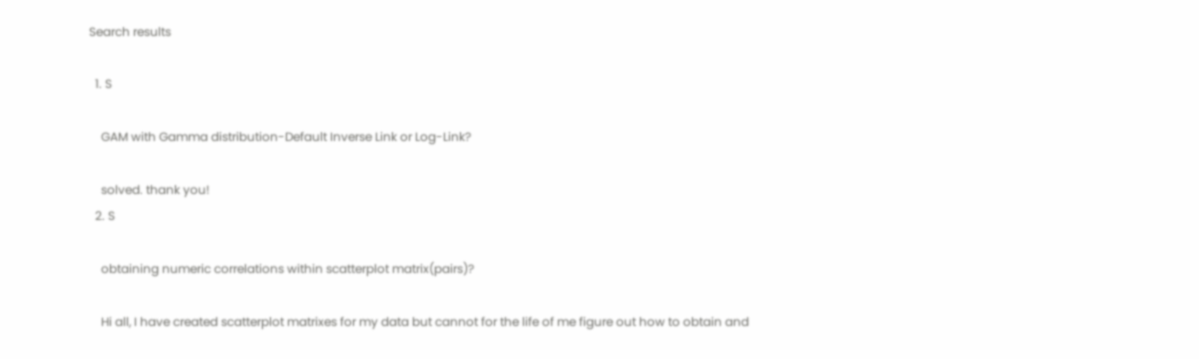Search results

  1. S

    GAM with Gamma distribution-Default Inverse Link or Log-Link?

    solved. thank you!
  2. S

    obtaining numeric correlations within scatterplot matrix(pairs)?

    Hi all, I have created scatterplot matrixes for my data but cannot for the life of me figure out how to obtain and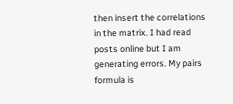then insert the correlations in the matrix. I had read posts online but I am generating errors. My pairs formula is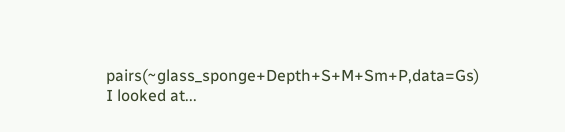pairs(~glass_sponge+Depth+S+M+Sm+P,data=Gs) I looked at...